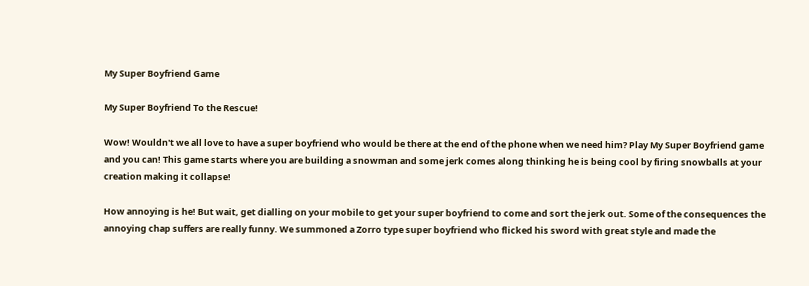My Super Boyfriend Game

My Super Boyfriend To the Rescue!

Wow! Wouldn't we all love to have a super boyfriend who would be there at the end of the phone when we need him? Play My Super Boyfriend game and you can! This game starts where you are building a snowman and some jerk comes along thinking he is being cool by firing snowballs at your creation making it collapse!

How annoying is he! But wait, get dialling on your mobile to get your super boyfriend to come and sort the jerk out. Some of the consequences the annoying chap suffers are really funny. We summoned a Zorro type super boyfriend who flicked his sword with great style and made the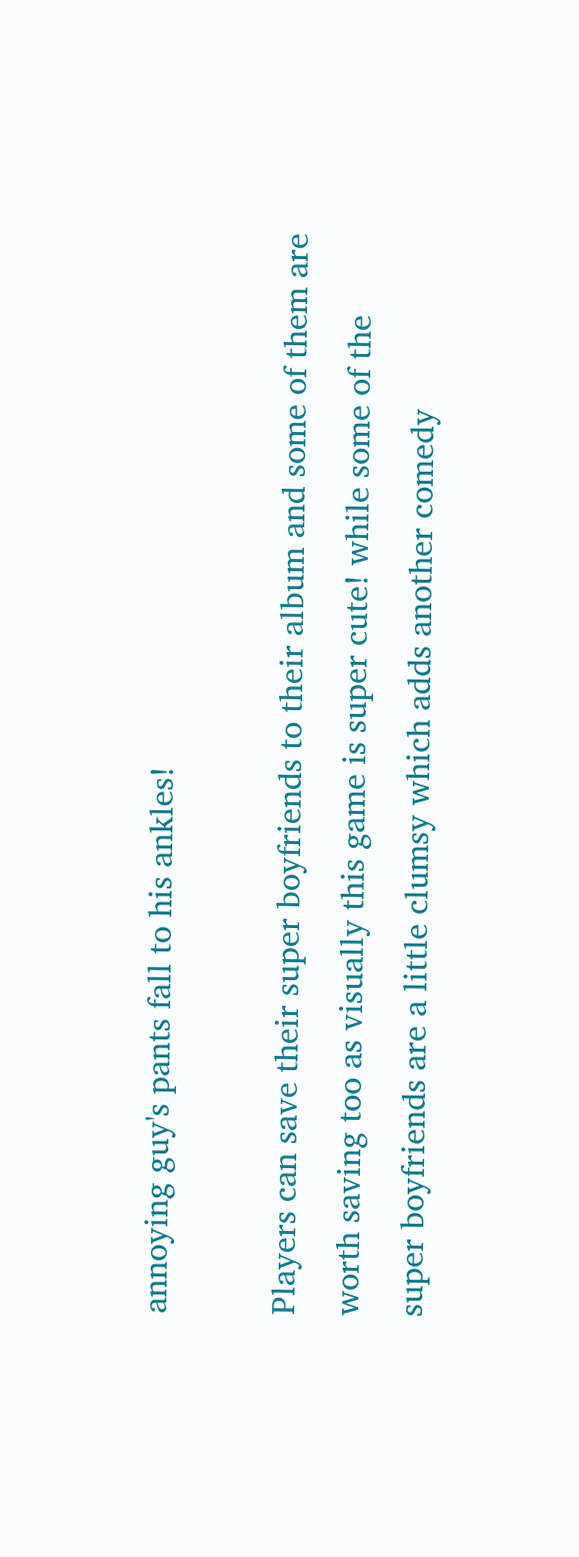annoying guy's pants fall to his ankles!

Players can save their super boyfriends to their album and some of them are worth saving too as visually this game is super cute! while some of the super boyfriends are a little clumsy which adds another comedy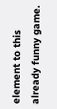element to this already funny game.